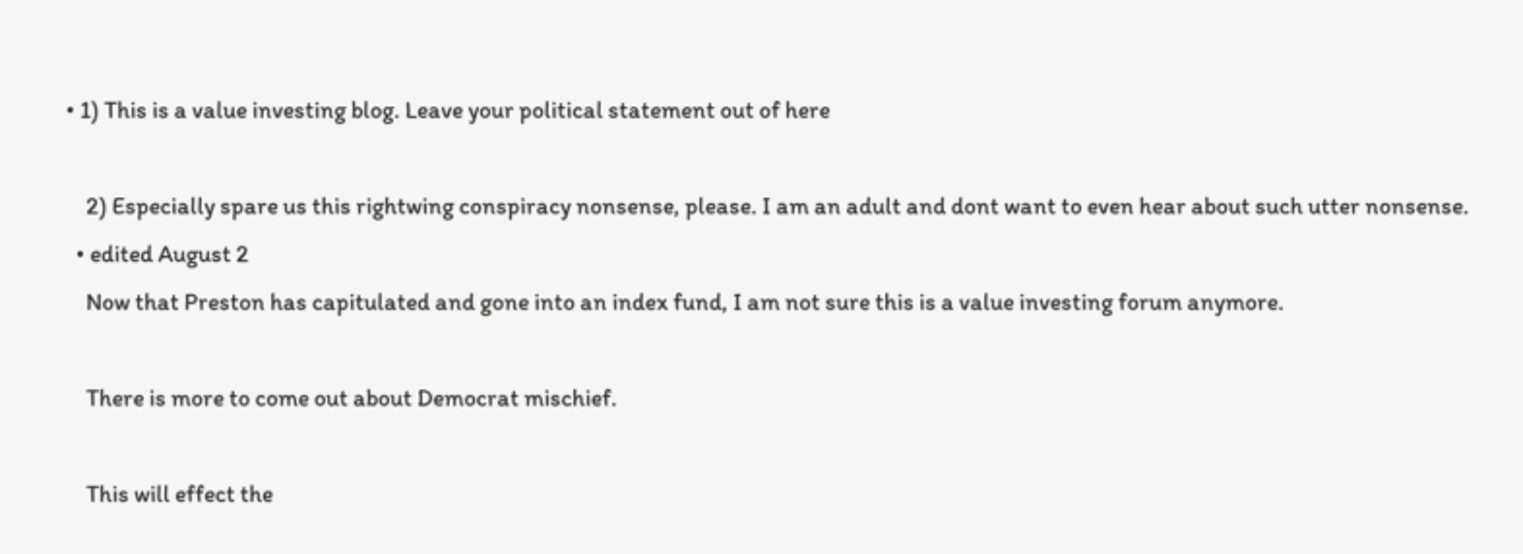• 1) This is a value investing blog. Leave your political statement out of here

    2) Especially spare us this rightwing conspiracy nonsense, please. I am an adult and dont want to even hear about such utter nonsense.
  • edited August 2
    Now that Preston has capitulated and gone into an index fund, I am not sure this is a value investing forum anymore.

    There is more to come out about Democrat mischief.

    This will effect the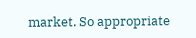market. So appropriate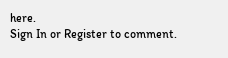here.
Sign In or Register to comment.